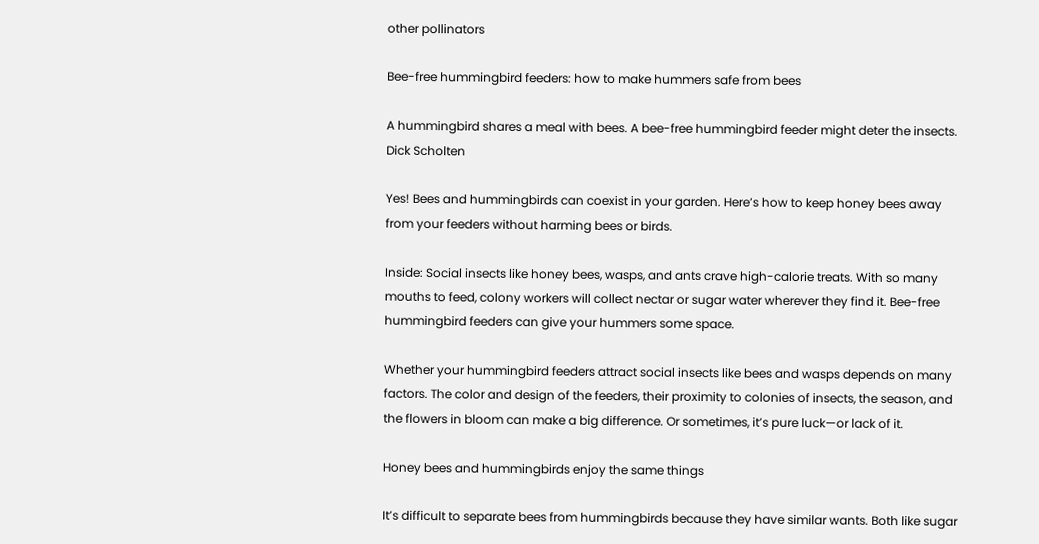other pollinators

Bee-free hummingbird feeders: how to make hummers safe from bees

A hummingbird shares a meal with bees. A bee-free hummingbird feeder might deter the insects. Dick Scholten

Yes! Bees and hummingbirds can coexist in your garden. Here’s how to keep honey bees away from your feeders without harming bees or birds.

Inside: Social insects like honey bees, wasps, and ants crave high-calorie treats. With so many mouths to feed, colony workers will collect nectar or sugar water wherever they find it. Bee-free hummingbird feeders can give your hummers some space.

Whether your hummingbird feeders attract social insects like bees and wasps depends on many factors. The color and design of the feeders, their proximity to colonies of insects, the season, and the flowers in bloom can make a big difference. Or sometimes, it’s pure luck—or lack of it.

Honey bees and hummingbirds enjoy the same things

It’s difficult to separate bees from hummingbirds because they have similar wants. Both like sugar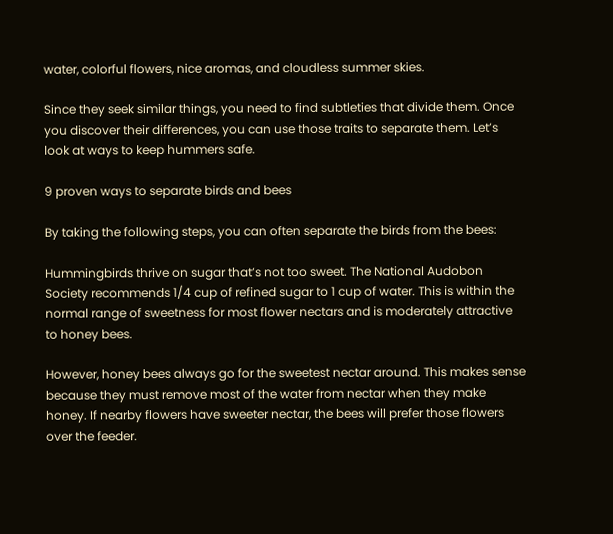water, colorful flowers, nice aromas, and cloudless summer skies.

Since they seek similar things, you need to find subtleties that divide them. Once you discover their differences, you can use those traits to separate them. Let’s look at ways to keep hummers safe.

9 proven ways to separate birds and bees

By taking the following steps, you can often separate the birds from the bees:

Hummingbirds thrive on sugar that’s not too sweet. The National Audobon Society recommends 1/4 cup of refined sugar to 1 cup of water. This is within the normal range of sweetness for most flower nectars and is moderately attractive to honey bees.

However, honey bees always go for the sweetest nectar around. This makes sense because they must remove most of the water from nectar when they make honey. If nearby flowers have sweeter nectar, the bees will prefer those flowers over the feeder.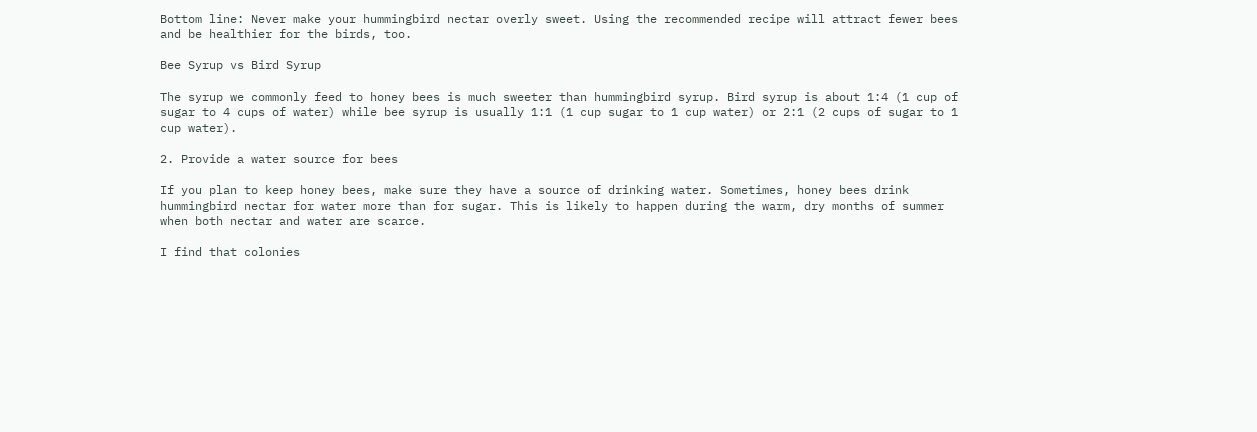Bottom line: Never make your hummingbird nectar overly sweet. Using the recommended recipe will attract fewer bees and be healthier for the birds, too.

Bee Syrup vs Bird Syrup

The syrup we commonly feed to honey bees is much sweeter than hummingbird syrup. Bird syrup is about 1:4 (1 cup of sugar to 4 cups of water) while bee syrup is usually 1:1 (1 cup sugar to 1 cup water) or 2:1 (2 cups of sugar to 1 cup water).

2. Provide a water source for bees

If you plan to keep honey bees, make sure they have a source of drinking water. Sometimes, honey bees drink hummingbird nectar for water more than for sugar. This is likely to happen during the warm, dry months of summer when both nectar and water are scarce.

I find that colonies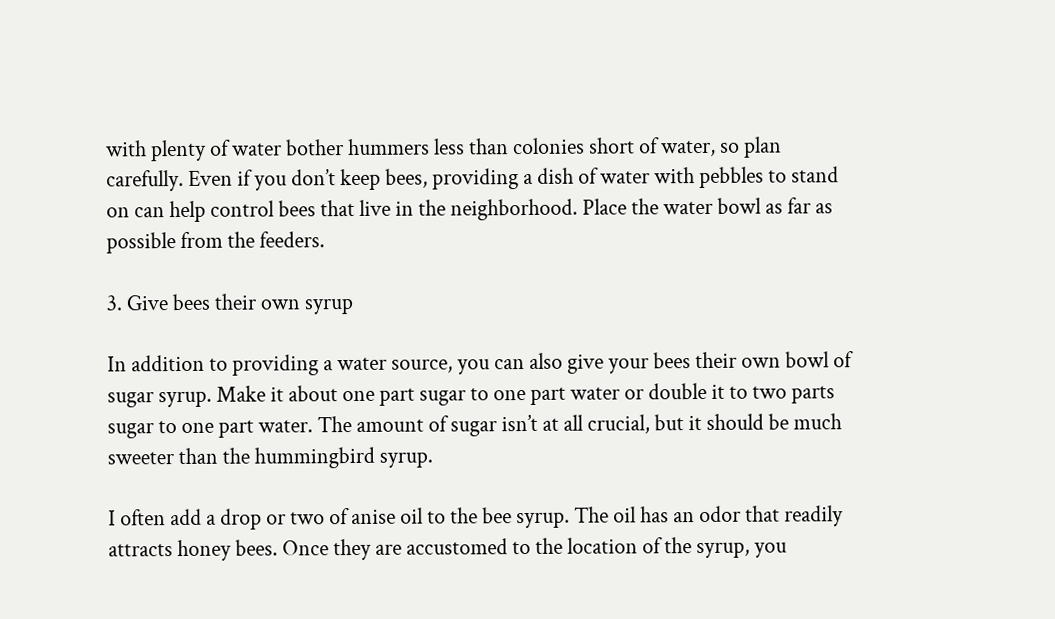with plenty of water bother hummers less than colonies short of water, so plan carefully. Even if you don’t keep bees, providing a dish of water with pebbles to stand on can help control bees that live in the neighborhood. Place the water bowl as far as possible from the feeders.

3. Give bees their own syrup

In addition to providing a water source, you can also give your bees their own bowl of sugar syrup. Make it about one part sugar to one part water or double it to two parts sugar to one part water. The amount of sugar isn’t at all crucial, but it should be much sweeter than the hummingbird syrup.

I often add a drop or two of anise oil to the bee syrup. The oil has an odor that readily attracts honey bees. Once they are accustomed to the location of the syrup, you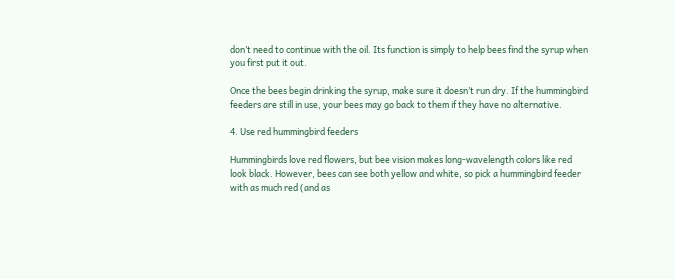don’t need to continue with the oil. Its function is simply to help bees find the syrup when you first put it out.

Once the bees begin drinking the syrup, make sure it doesn’t run dry. If the hummingbird feeders are still in use, your bees may go back to them if they have no alternative.

4. Use red hummingbird feeders

Hummingbirds love red flowers, but bee vision makes long-wavelength colors like red look black. However, bees can see both yellow and white, so pick a hummingbird feeder with as much red (and as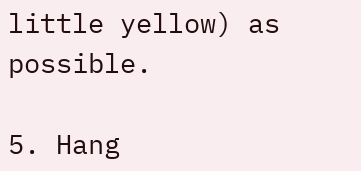little yellow) as possible.

5. Hang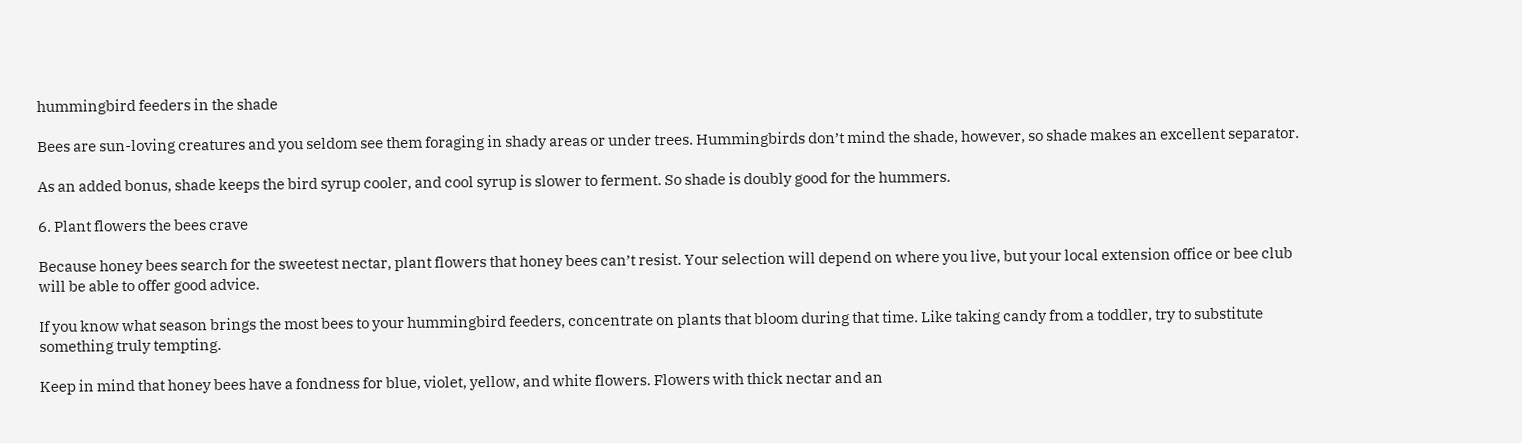hummingbird feeders in the shade

Bees are sun-loving creatures and you seldom see them foraging in shady areas or under trees. Hummingbirds don’t mind the shade, however, so shade makes an excellent separator.

As an added bonus, shade keeps the bird syrup cooler, and cool syrup is slower to ferment. So shade is doubly good for the hummers.

6. Plant flowers the bees crave

Because honey bees search for the sweetest nectar, plant flowers that honey bees can’t resist. Your selection will depend on where you live, but your local extension office or bee club will be able to offer good advice.

If you know what season brings the most bees to your hummingbird feeders, concentrate on plants that bloom during that time. Like taking candy from a toddler, try to substitute something truly tempting.

Keep in mind that honey bees have a fondness for blue, violet, yellow, and white flowers. Flowers with thick nectar and an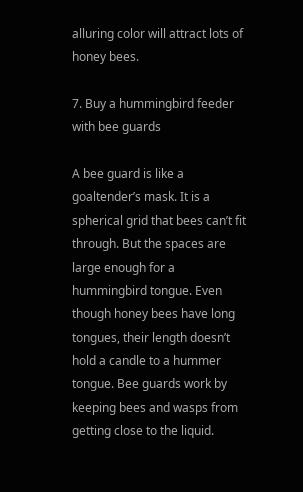alluring color will attract lots of honey bees.

7. Buy a hummingbird feeder with bee guards

A bee guard is like a goaltender’s mask. It is a spherical grid that bees can’t fit through. But the spaces are large enough for a hummingbird tongue. Even though honey bees have long tongues, their length doesn’t hold a candle to a hummer tongue. Bee guards work by keeping bees and wasps from getting close to the liquid.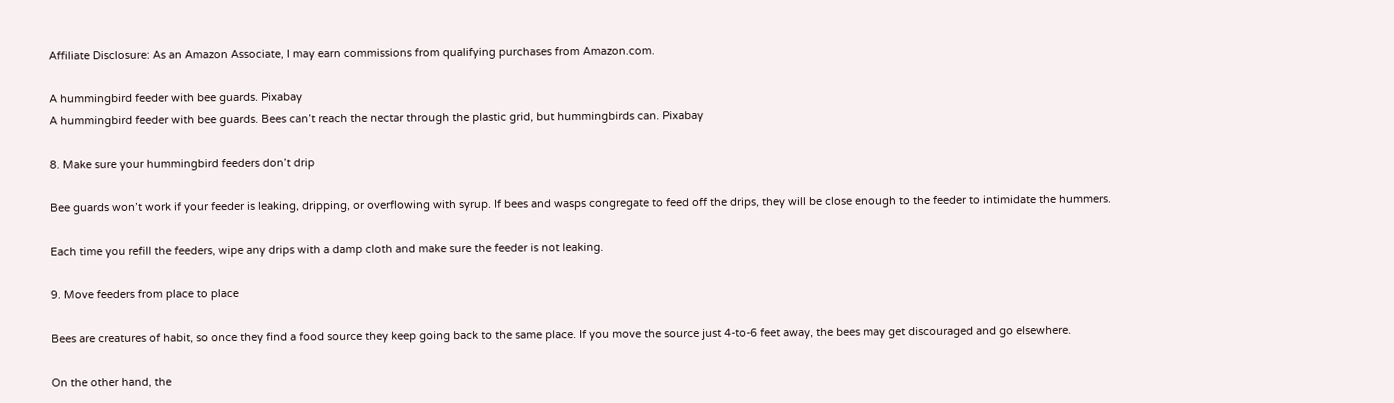Affiliate Disclosure: As an Amazon Associate, I may earn commissions from qualifying purchases from Amazon.com.

A hummingbird feeder with bee guards. Pixabay
A hummingbird feeder with bee guards. Bees can’t reach the nectar through the plastic grid, but hummingbirds can. Pixabay

8. Make sure your hummingbird feeders don’t drip

Bee guards won’t work if your feeder is leaking, dripping, or overflowing with syrup. If bees and wasps congregate to feed off the drips, they will be close enough to the feeder to intimidate the hummers.

Each time you refill the feeders, wipe any drips with a damp cloth and make sure the feeder is not leaking.

9. Move feeders from place to place

Bees are creatures of habit, so once they find a food source they keep going back to the same place. If you move the source just 4-to-6 feet away, the bees may get discouraged and go elsewhere.

On the other hand, the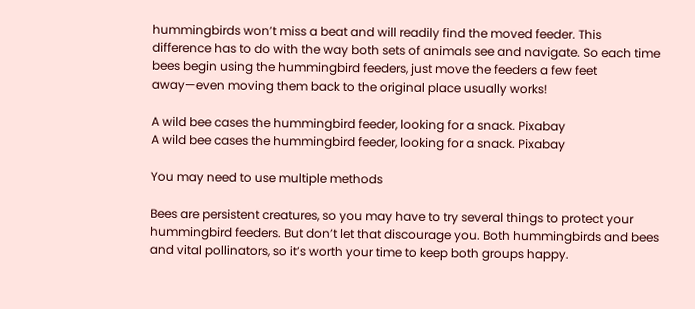hummingbirds won’t miss a beat and will readily find the moved feeder. This difference has to do with the way both sets of animals see and navigate. So each time bees begin using the hummingbird feeders, just move the feeders a few feet away—even moving them back to the original place usually works!

A wild bee cases the hummingbird feeder, looking for a snack. Pixabay
A wild bee cases the hummingbird feeder, looking for a snack. Pixabay

You may need to use multiple methods

Bees are persistent creatures, so you may have to try several things to protect your hummingbird feeders. But don’t let that discourage you. Both hummingbirds and bees and vital pollinators, so it’s worth your time to keep both groups happy.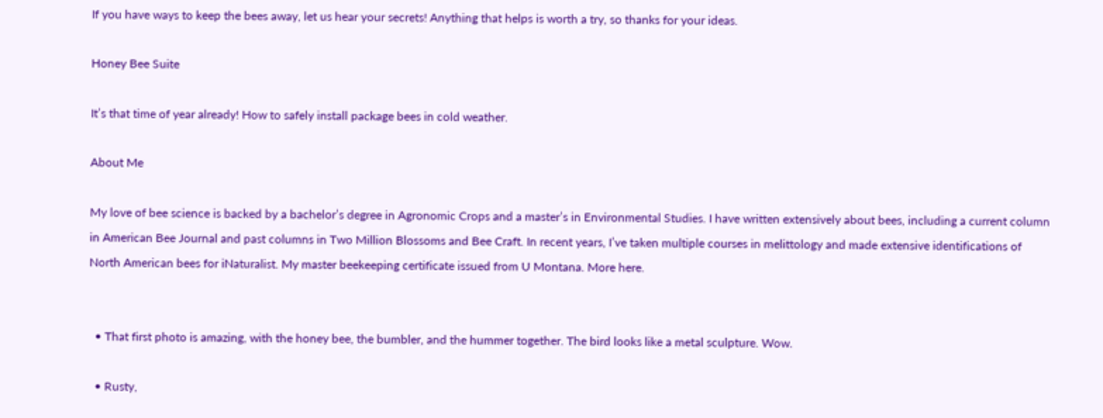If you have ways to keep the bees away, let us hear your secrets! Anything that helps is worth a try, so thanks for your ideas.

Honey Bee Suite

It’s that time of year already! How to safely install package bees in cold weather.

About Me

My love of bee science is backed by a bachelor’s degree in Agronomic Crops and a master’s in Environmental Studies. I have written extensively about bees, including a current column in American Bee Journal and past columns in Two Million Blossoms and Bee Craft. In recent years, I’ve taken multiple courses in melittology and made extensive identifications of North American bees for iNaturalist. My master beekeeping certificate issued from U Montana. More here.


  • That first photo is amazing, with the honey bee, the bumbler, and the hummer together. The bird looks like a metal sculpture. Wow.

  • Rusty,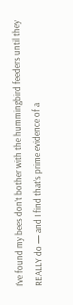I’ve found my bees don’t bother with the hummingbird feeders until they REALLY do — and I find that’s prime evidence of a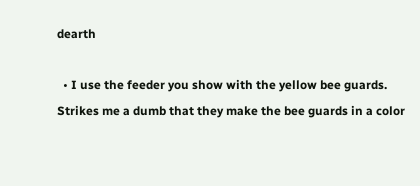dearth

  • I use the feeder you show with the yellow bee guards. Strikes me a dumb that they make the bee guards in a color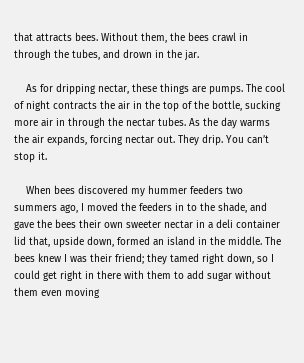that attracts bees. Without them, the bees crawl in through the tubes, and drown in the jar.

    As for dripping nectar, these things are pumps. The cool of night contracts the air in the top of the bottle, sucking more air in through the nectar tubes. As the day warms the air expands, forcing nectar out. They drip. You can’t stop it.

    When bees discovered my hummer feeders two summers ago, I moved the feeders in to the shade, and gave the bees their own sweeter nectar in a deli container lid that, upside down, formed an island in the middle. The bees knew I was their friend; they tamed right down, so I could get right in there with them to add sugar without them even moving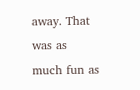away. That was as much fun as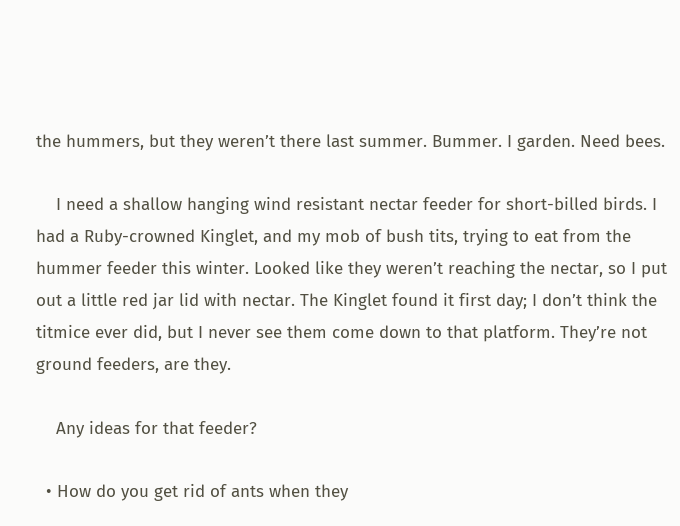the hummers, but they weren’t there last summer. Bummer. I garden. Need bees.

    I need a shallow hanging wind resistant nectar feeder for short-billed birds. I had a Ruby-crowned Kinglet, and my mob of bush tits, trying to eat from the hummer feeder this winter. Looked like they weren’t reaching the nectar, so I put out a little red jar lid with nectar. The Kinglet found it first day; I don’t think the titmice ever did, but I never see them come down to that platform. They’re not ground feeders, are they.

    Any ideas for that feeder?

  • How do you get rid of ants when they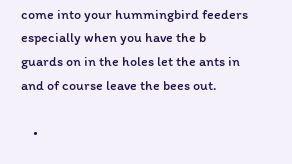come into your hummingbird feeders especially when you have the b guards on in the holes let the ants in and of course leave the bees out.

    •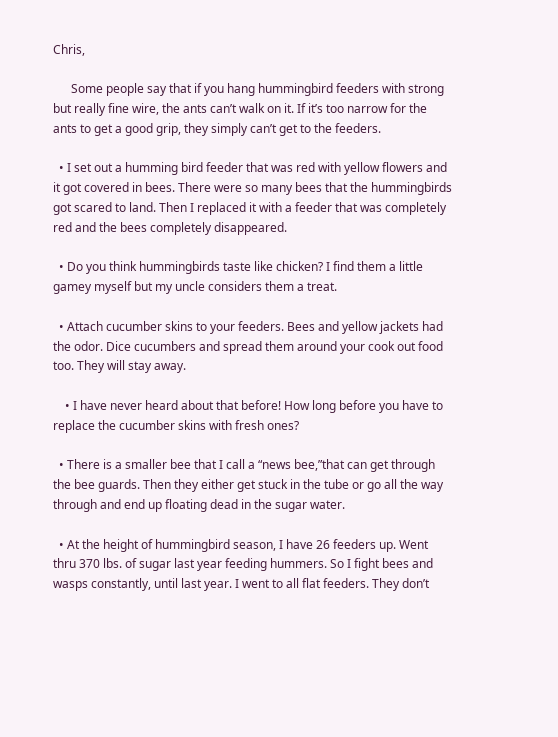Chris,

      Some people say that if you hang hummingbird feeders with strong but really fine wire, the ants can’t walk on it. If it’s too narrow for the ants to get a good grip, they simply can’t get to the feeders.

  • I set out a humming bird feeder that was red with yellow flowers and it got covered in bees. There were so many bees that the hummingbirds got scared to land. Then I replaced it with a feeder that was completely red and the bees completely disappeared.

  • Do you think hummingbirds taste like chicken? I find them a little gamey myself but my uncle considers them a treat.

  • Attach cucumber skins to your feeders. Bees and yellow jackets had the odor. Dice cucumbers and spread them around your cook out food too. They will stay away.

    • I have never heard about that before! How long before you have to replace the cucumber skins with fresh ones?

  • There is a smaller bee that I call a “news bee,”that can get through the bee guards. Then they either get stuck in the tube or go all the way through and end up floating dead in the sugar water.

  • At the height of hummingbird season, I have 26 feeders up. Went thru 370 lbs. of sugar last year feeding hummers. So I fight bees and wasps constantly, until last year. I went to all flat feeders. They don’t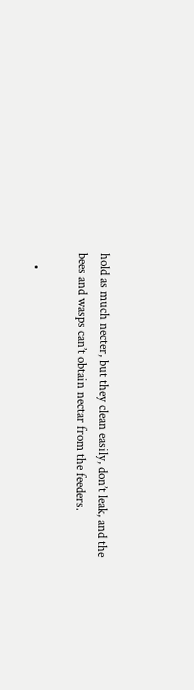hold as much necter, but they clean easily, don’t leak, and the bees and wasps can’t obtain nectar from the feeders.

    •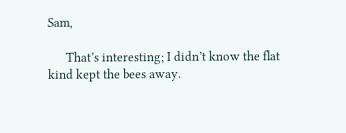Sam,

      That’s interesting; I didn’t know the flat kind kept the bees away.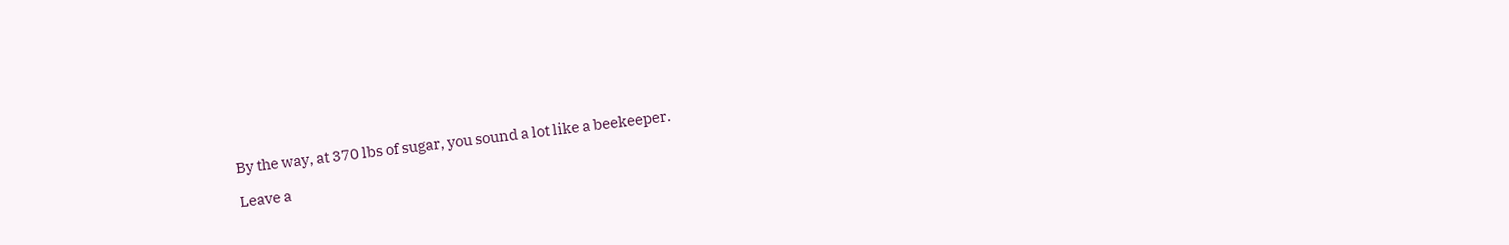By the way, at 370 lbs of sugar, you sound a lot like a beekeeper.

Leave a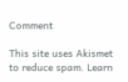Comment

This site uses Akismet to reduce spam. Learn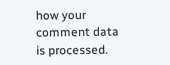how your comment data is processed.